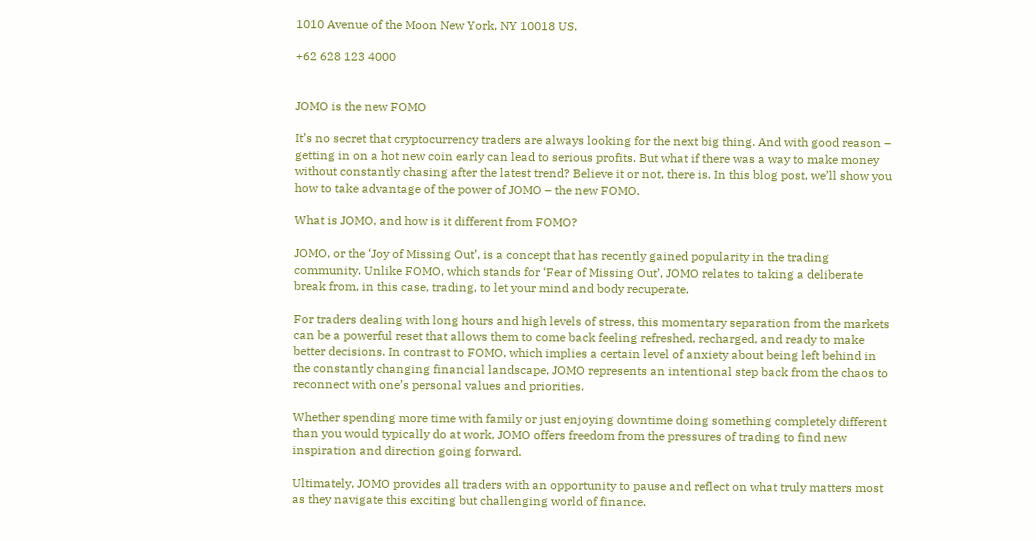1010 Avenue of the Moon New York, NY 10018 US.

+62 628 123 4000


JOMO is the new FOMO

It’s no secret that cryptocurrency traders are always looking for the next big thing. And with good reason – getting in on a hot new coin early can lead to serious profits. But what if there was a way to make money without constantly chasing after the latest trend? Believe it or not, there is. In this blog post, we’ll show you how to take advantage of the power of JOMO – the new FOMO.

What is JOMO, and how is it different from FOMO?

JOMO, or the ‘Joy of Missing Out’, is a concept that has recently gained popularity in the trading community. Unlike FOMO, which stands for ‘Fear of Missing Out’, JOMO relates to taking a deliberate break from, in this case, trading, to let your mind and body recuperate.

For traders dealing with long hours and high levels of stress, this momentary separation from the markets can be a powerful reset that allows them to come back feeling refreshed, recharged, and ready to make better decisions. In contrast to FOMO, which implies a certain level of anxiety about being left behind in the constantly changing financial landscape, JOMO represents an intentional step back from the chaos to reconnect with one’s personal values and priorities.

Whether spending more time with family or just enjoying downtime doing something completely different than you would typically do at work, JOMO offers freedom from the pressures of trading to find new inspiration and direction going forward.

Ultimately, JOMO provides all traders with an opportunity to pause and reflect on what truly matters most as they navigate this exciting but challenging world of finance.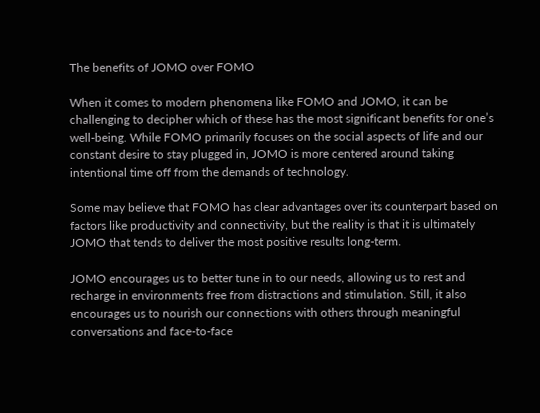The benefits of JOMO over FOMO

When it comes to modern phenomena like FOMO and JOMO, it can be challenging to decipher which of these has the most significant benefits for one’s well-being. While FOMO primarily focuses on the social aspects of life and our constant desire to stay plugged in, JOMO is more centered around taking intentional time off from the demands of technology.

Some may believe that FOMO has clear advantages over its counterpart based on factors like productivity and connectivity, but the reality is that it is ultimately JOMO that tends to deliver the most positive results long-term.

JOMO encourages us to better tune in to our needs, allowing us to rest and recharge in environments free from distractions and stimulation. Still, it also encourages us to nourish our connections with others through meaningful conversations and face-to-face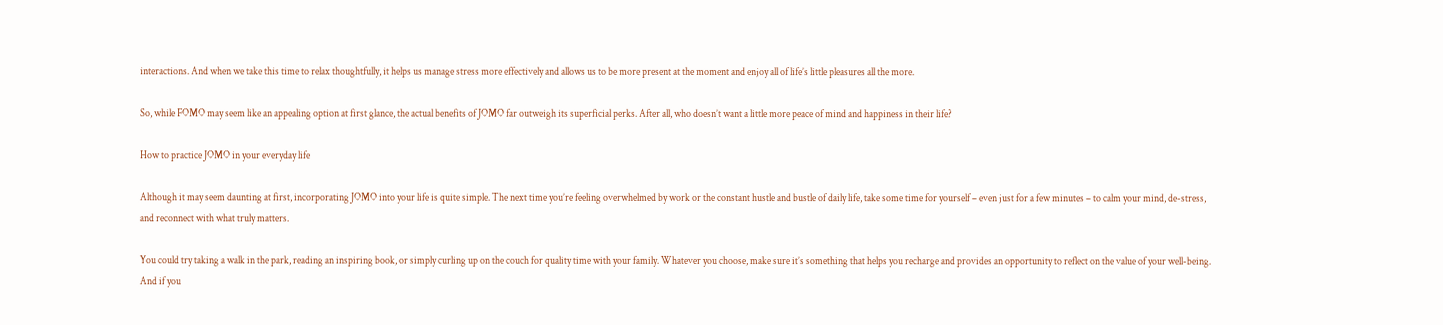interactions. And when we take this time to relax thoughtfully, it helps us manage stress more effectively and allows us to be more present at the moment and enjoy all of life’s little pleasures all the more.

So, while FOMO may seem like an appealing option at first glance, the actual benefits of JOMO far outweigh its superficial perks. After all, who doesn’t want a little more peace of mind and happiness in their life?

How to practice JOMO in your everyday life

Although it may seem daunting at first, incorporating JOMO into your life is quite simple. The next time you’re feeling overwhelmed by work or the constant hustle and bustle of daily life, take some time for yourself – even just for a few minutes – to calm your mind, de-stress, and reconnect with what truly matters.

You could try taking a walk in the park, reading an inspiring book, or simply curling up on the couch for quality time with your family. Whatever you choose, make sure it’s something that helps you recharge and provides an opportunity to reflect on the value of your well-being. And if you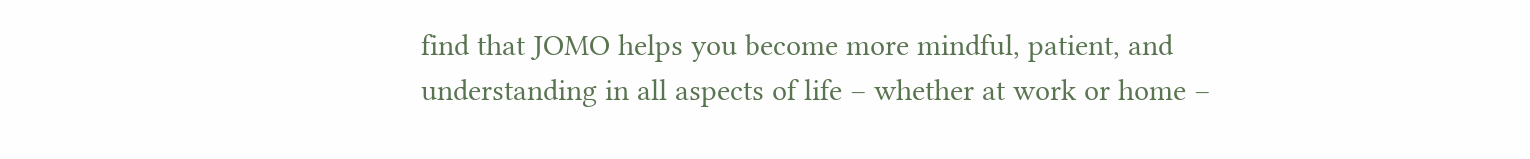find that JOMO helps you become more mindful, patient, and understanding in all aspects of life – whether at work or home –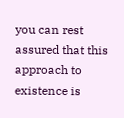you can rest assured that this approach to existence is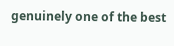genuinely one of the best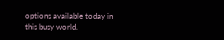options available today in this busy world.